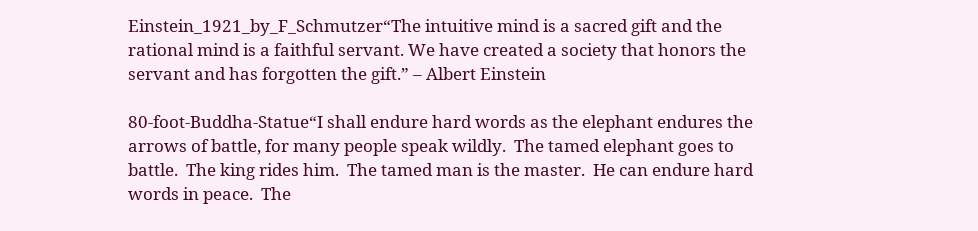Einstein_1921_by_F_Schmutzer“The intuitive mind is a sacred gift and the rational mind is a faithful servant. We have created a society that honors the servant and has forgotten the gift.” – Albert Einstein

80-foot-Buddha-Statue“I shall endure hard words as the elephant endures the arrows of battle, for many people speak wildly.  The tamed elephant goes to battle.  The king rides him.  The tamed man is the master.  He can endure hard words in peace.  The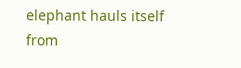elephant hauls itself from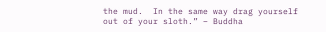the mud.  In the same way drag yourself out of your sloth.” – Buddha